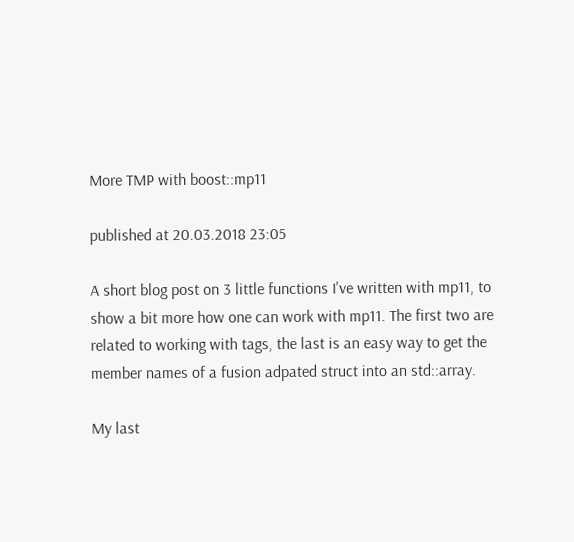More TMP with boost::mp11

published at 20.03.2018 23:05

A short blog post on 3 little functions I've written with mp11, to show a bit more how one can work with mp11. The first two are related to working with tags, the last is an easy way to get the member names of a fusion adpated struct into an std::array.

My last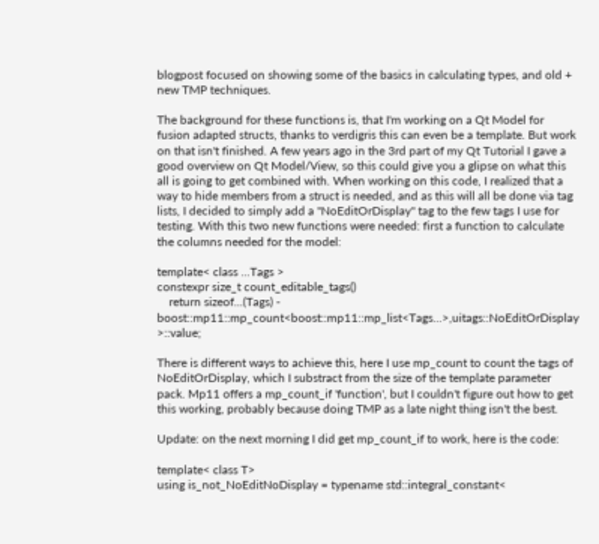blogpost focused on showing some of the basics in calculating types, and old + new TMP techniques.

The background for these functions is, that I'm working on a Qt Model for fusion adapted structs, thanks to verdigris this can even be a template. But work on that isn't finished. A few years ago in the 3rd part of my Qt Tutorial I gave a good overview on Qt Model/View, so this could give you a glipse on what this all is going to get combined with. When working on this code, I realized that a way to hide members from a struct is needed, and as this will all be done via tag lists, I decided to simply add a "NoEditOrDisplay" tag to the few tags I use for testing. With this two new functions were needed: first a function to calculate the columns needed for the model:

template< class ...Tags >
constexpr size_t count_editable_tags()
    return sizeof...(Tags) -  boost::mp11::mp_count<boost::mp11::mp_list<Tags...>,uitags::NoEditOrDisplay >::value;

There is different ways to achieve this, here I use mp_count to count the tags of NoEditOrDisplay, which I substract from the size of the template parameter pack. Mp11 offers a mp_count_if 'function', but I couldn't figure out how to get this working, probably because doing TMP as a late night thing isn't the best.

Update: on the next morning I did get mp_count_if to work, here is the code:

template< class T>
using is_not_NoEditNoDisplay = typename std::integral_constant<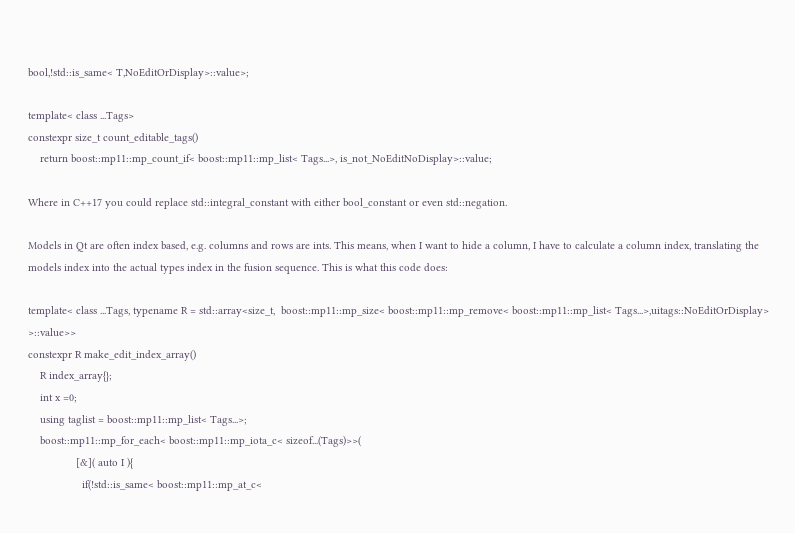bool,!std::is_same< T,NoEditOrDisplay>::value>;

template< class ...Tags>
constexpr size_t count_editable_tags()
    return boost::mp11::mp_count_if< boost::mp11::mp_list< Tags...>, is_not_NoEditNoDisplay>::value;

Where in C++17 you could replace std::integral_constant with either bool_constant or even std::negation.

Models in Qt are often index based, e.g. columns and rows are ints. This means, when I want to hide a column, I have to calculate a column index, translating the models index into the actual types index in the fusion sequence. This is what this code does:

template< class ...Tags, typename R = std::array<size_t,  boost::mp11::mp_size< boost::mp11::mp_remove< boost::mp11::mp_list< Tags...>,uitags::NoEditOrDisplay> >::value>>
constexpr R make_edit_index_array()
    R index_array{};
    int x =0;
    using taglist = boost::mp11::mp_list< Tags...>;
    boost::mp11::mp_for_each< boost::mp11::mp_iota_c< sizeof...(Tags)>>(
                [&]( auto I ){
                  if(!std::is_same< boost::mp11::mp_at_c<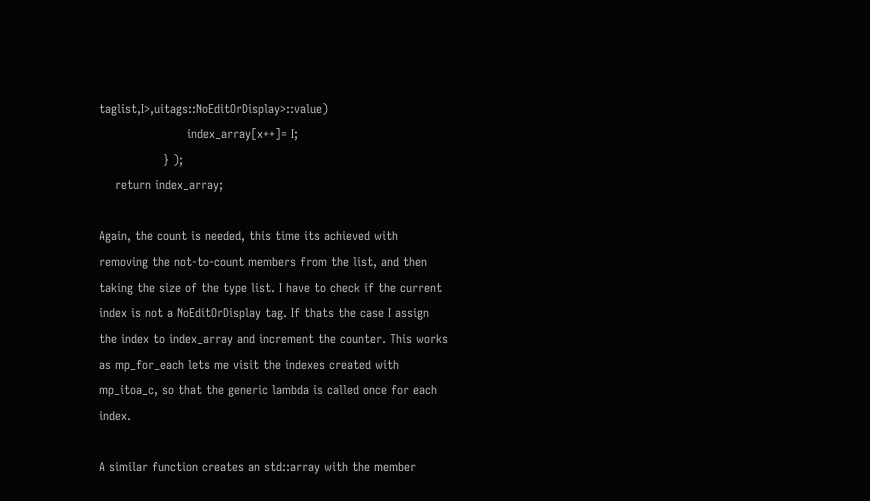taglist,I>,uitags::NoEditOrDisplay>::value)
                      index_array[x++]= I;
                } );
    return index_array;

Again, the count is needed, this time its achieved with removing the not-to-count members from the list, and then taking the size of the type list. I have to check if the current index is not a NoEditOrDisplay tag. If thats the case I assign the index to index_array and increment the counter. This works as mp_for_each lets me visit the indexes created with mp_itoa_c, so that the generic lambda is called once for each index.

A similar function creates an std::array with the member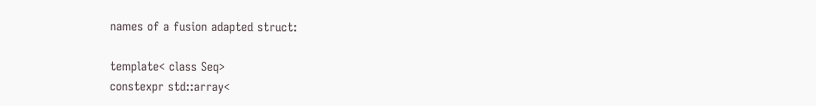names of a fusion adapted struct:

template< class Seq>
constexpr std::array<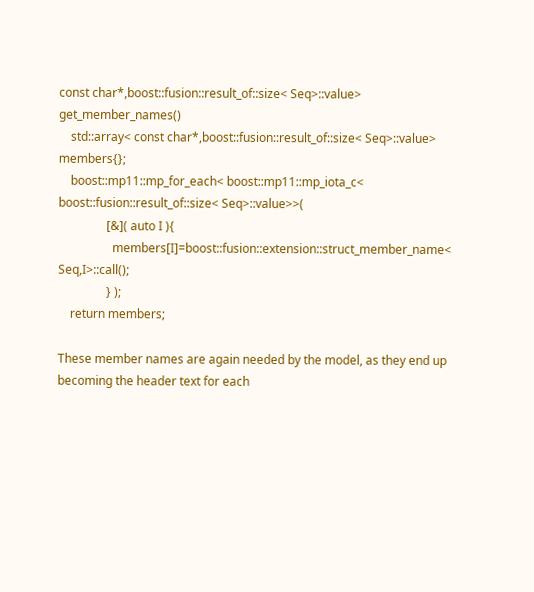const char*,boost::fusion::result_of::size< Seq>::value> get_member_names()
    std::array< const char*,boost::fusion::result_of::size< Seq>::value> members{};
    boost::mp11::mp_for_each< boost::mp11::mp_iota_c< boost::fusion::result_of::size< Seq>::value>>(
                [&]( auto I ){
                  members[I]=boost::fusion::extension::struct_member_name< Seq,I>::call();
                } );
    return members;

These member names are again needed by the model, as they end up becoming the header text for each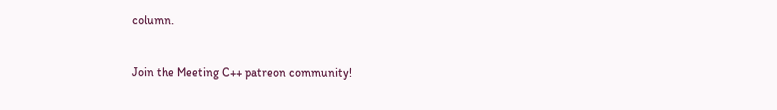column.


Join the Meeting C++ patreon community!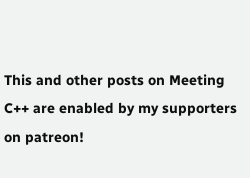This and other posts on Meeting C++ are enabled by my supporters on patreon!